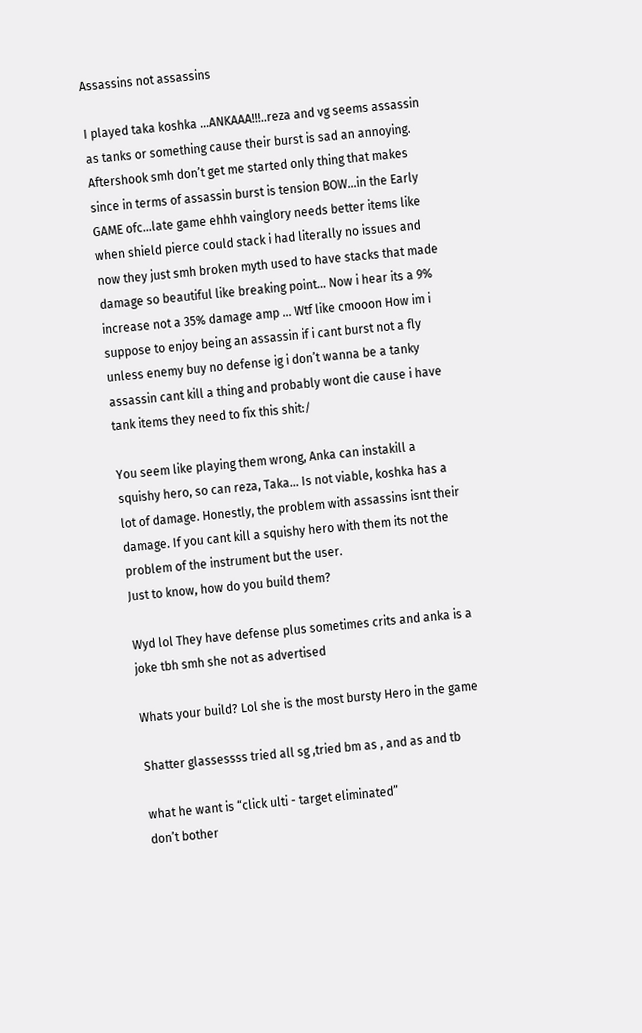Assassins not assassins

I played taka koshka …ANKAAA!!!..reza and vg seems assassin as tanks or something cause their burst is sad an annoying. Aftershook smh don’t get me started only thing that makes since in terms of assassin burst is tension BOW…in the Early GAME ofc…late game ehhh vainglory needs better items like when shield pierce could stack i had literally no issues and now they just smh broken myth used to have stacks that made damage so beautiful like breaking point… Now i hear its a 9% increase not a 35% damage amp … Wtf like cmooon How im i suppose to enjoy being an assassin if i cant burst not a fly unless enemy buy no defense ig i don’t wanna be a tanky assassin cant kill a thing and probably wont die cause i have tank items they need to fix this shit:/

You seem like playing them wrong, Anka can instakill a squishy hero, so can reza, Taka… Is not viable, koshka has a lot of damage. Honestly, the problem with assassins isnt their damage. If you cant kill a squishy hero with them its not the problem of the instrument but the user.
Just to know, how do you build them?

Wyd lol They have defense plus sometimes crits and anka is a joke tbh smh she not as advertised

Whats your build? Lol she is the most bursty Hero in the game

Shatter glassessss tried all sg ,tried bm as , and as and tb

what he want is “click ulti - target eliminated”
don’t bother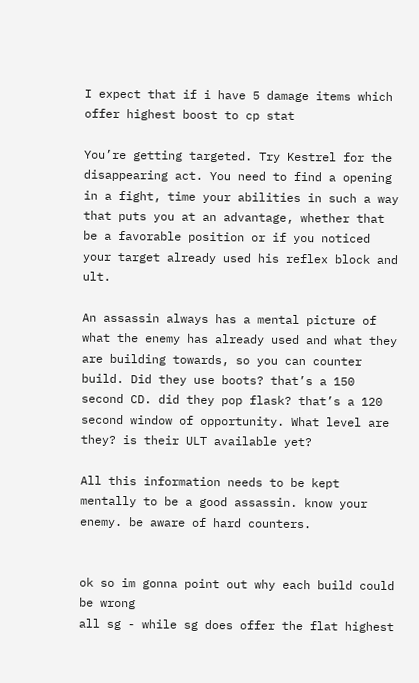I expect that if i have 5 damage items which offer highest boost to cp stat

You’re getting targeted. Try Kestrel for the disappearing act. You need to find a opening in a fight, time your abilities in such a way that puts you at an advantage, whether that be a favorable position or if you noticed your target already used his reflex block and ult.

An assassin always has a mental picture of what the enemy has already used and what they are building towards, so you can counter build. Did they use boots? that’s a 150 second CD. did they pop flask? that’s a 120 second window of opportunity. What level are they? is their ULT available yet?

All this information needs to be kept mentally to be a good assassin. know your enemy. be aware of hard counters.


ok so im gonna point out why each build could be wrong
all sg - while sg does offer the flat highest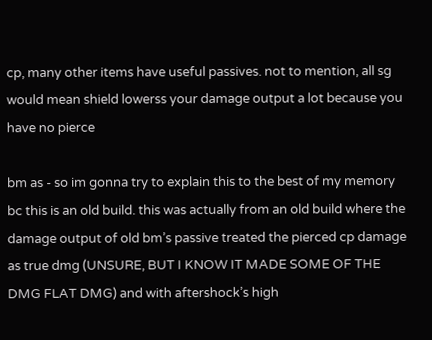cp, many other items have useful passives. not to mention, all sg would mean shield lowerss your damage output a lot because you have no pierce

bm as - so im gonna try to explain this to the best of my memory bc this is an old build. this was actually from an old build where the damage output of old bm’s passive treated the pierced cp damage as true dmg (UNSURE, BUT I KNOW IT MADE SOME OF THE DMG FLAT DMG) and with aftershock’s high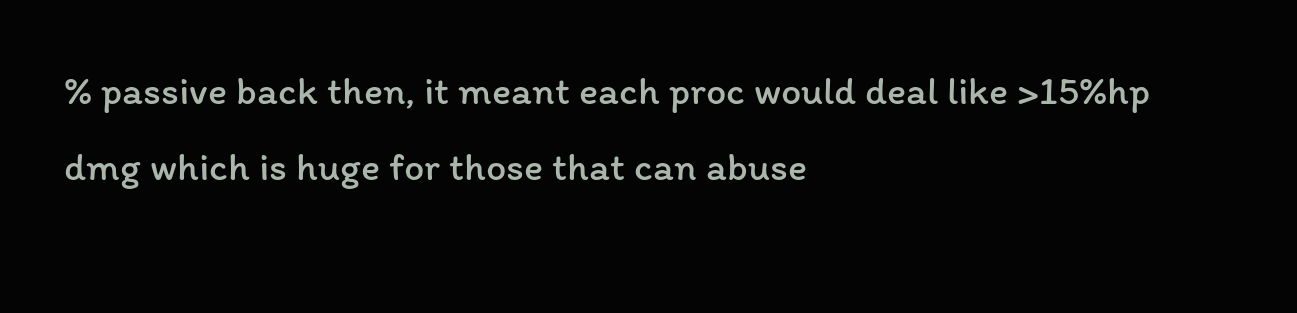% passive back then, it meant each proc would deal like >15%hp dmg which is huge for those that can abuse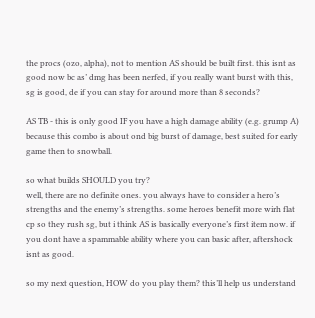the procs (ozo, alpha), not to mention AS should be built first. this isnt as good now bc as’ dmg has been nerfed, if you really want burst with this, sg is good, de if you can stay for around more than 8 seconds?

AS TB - this is only good IF you have a high damage ability (e.g. grump A) because this combo is about ond big burst of damage, best suited for early game then to snowball.

so what builds SHOULD you try?
well, there are no definite ones. you always have to consider a hero’s strengths and the enemy’s strengths. some heroes benefit more wirh flat cp so they rush sg, but i think AS is basically everyone’s first item now. if you dont have a spammable ability where you can basic after, aftershock isnt as good.

so my next question, HOW do you play them? this’ll help us understand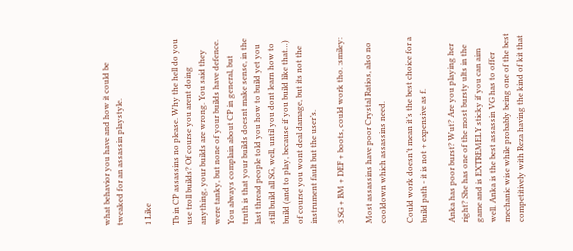what behavior you have and how it could be tweaked for an assassin playstyle.

1 Like

Tb in CP assassins no please. Why the hell do you use troll builds? Of course you arent doing anything, your builds are wrong. You said they were tanky, but none of your builds have defence. You always complain about CP in general, but truth is that your builds doesnt make sense, in the last thread people told you how to build yet you still build all SG, well, until you dont learn how to build (and to play, because if you build like that…) of course you wont deal damage, but its not the instrument fault but the user’s.

3 SG + BM + DEF + boots, could work tho. :smiley:

Most assassins have poor Crystal Ratios, also no cooldown which assassins need.

Could work doesn’t mean it’s the best choice for a build path - it is not + expensive as f.

Anka has poor burst? Wut? Are you playing her right? She has one of the most bursty ults in the game and is EXTREMELY sticky if you can aim well. Anka is the best assassin VG has to offer mechanic wise while probably being one of the best competitively with Reza having the kind of kit that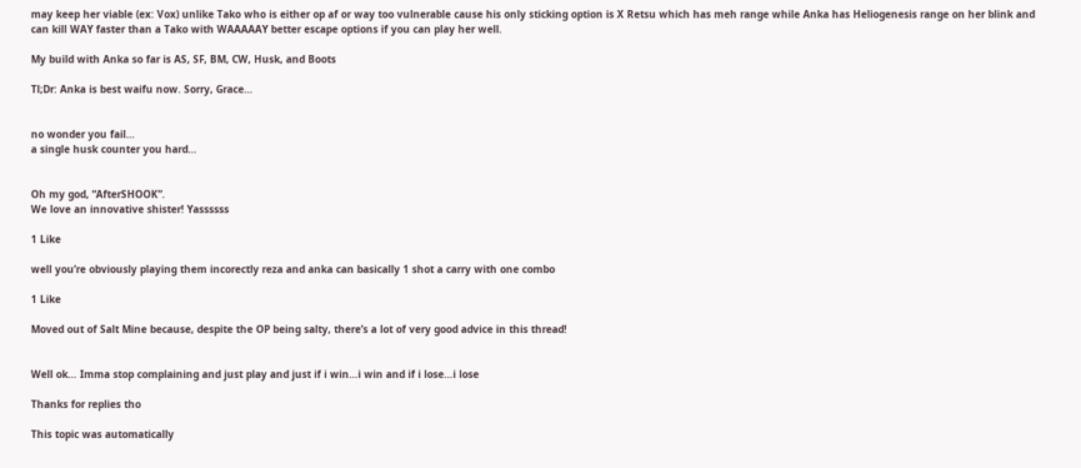may keep her viable (ex: Vox) unlike Tako who is either op af or way too vulnerable cause his only sticking option is X Retsu which has meh range while Anka has Heliogenesis range on her blink and can kill WAY faster than a Tako with WAAAAAY better escape options if you can play her well.

My build with Anka so far is AS, SF, BM, CW, Husk, and Boots

Tl;Dr: Anka is best waifu now. Sorry, Grace…


no wonder you fail…
a single husk counter you hard…


Oh my god, “AfterSHOOK”.
We love an innovative shister! Yassssss

1 Like

well you’re obviously playing them incorectly reza and anka can basically 1 shot a carry with one combo

1 Like

Moved out of Salt Mine because, despite the OP being salty, there’s a lot of very good advice in this thread!


Well ok… Imma stop complaining and just play and just if i win…i win and if i lose…i lose

Thanks for replies tho

This topic was automatically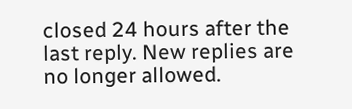closed 24 hours after the last reply. New replies are no longer allowed.